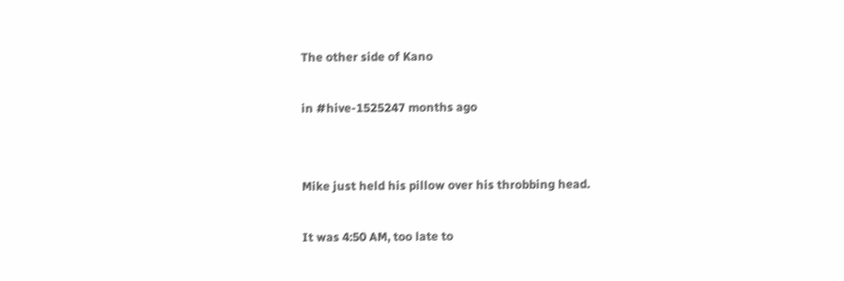The other side of Kano

in #hive-1525247 months ago


Mike just held his pillow over his throbbing head.

It was 4:50 AM, too late to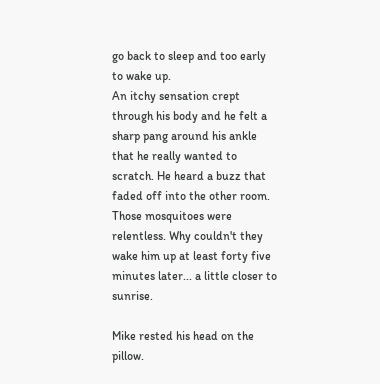go back to sleep and too early to wake up.
An itchy sensation crept through his body and he felt a sharp pang around his ankle that he really wanted to scratch. He heard a buzz that faded off into the other room.
Those mosquitoes were relentless. Why couldn't they wake him up at least forty five minutes later... a little closer to sunrise.

Mike rested his head on the pillow.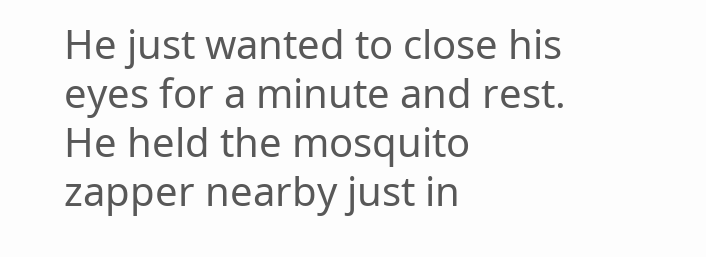He just wanted to close his eyes for a minute and rest.
He held the mosquito zapper nearby just in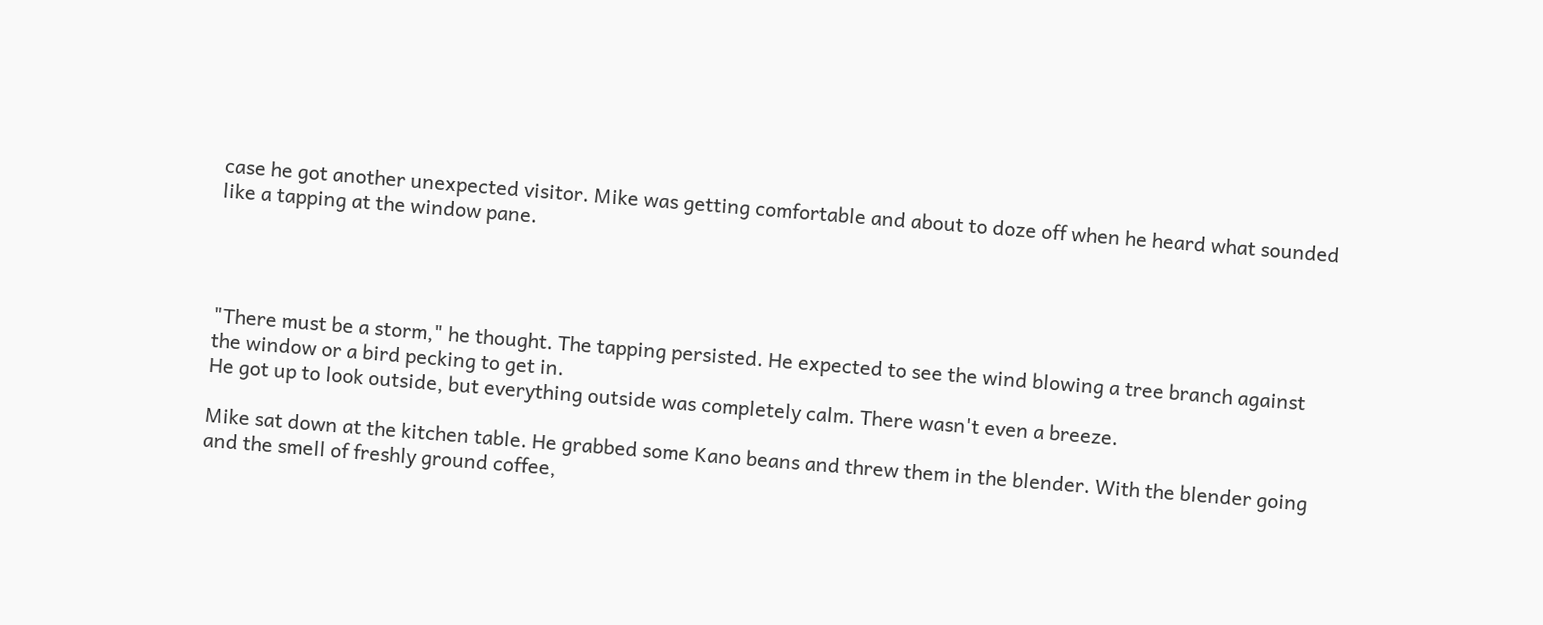case he got another unexpected visitor. Mike was getting comfortable and about to doze off when he heard what sounded like a tapping at the window pane.




"There must be a storm," he thought. The tapping persisted. He expected to see the wind blowing a tree branch against the window or a bird pecking to get in.
He got up to look outside, but everything outside was completely calm. There wasn't even a breeze.

Mike sat down at the kitchen table. He grabbed some Kano beans and threw them in the blender. With the blender going and the smell of freshly ground coffee,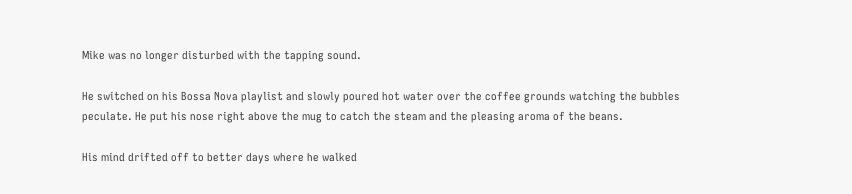Mike was no longer disturbed with the tapping sound.

He switched on his Bossa Nova playlist and slowly poured hot water over the coffee grounds watching the bubbles peculate. He put his nose right above the mug to catch the steam and the pleasing aroma of the beans.

His mind drifted off to better days where he walked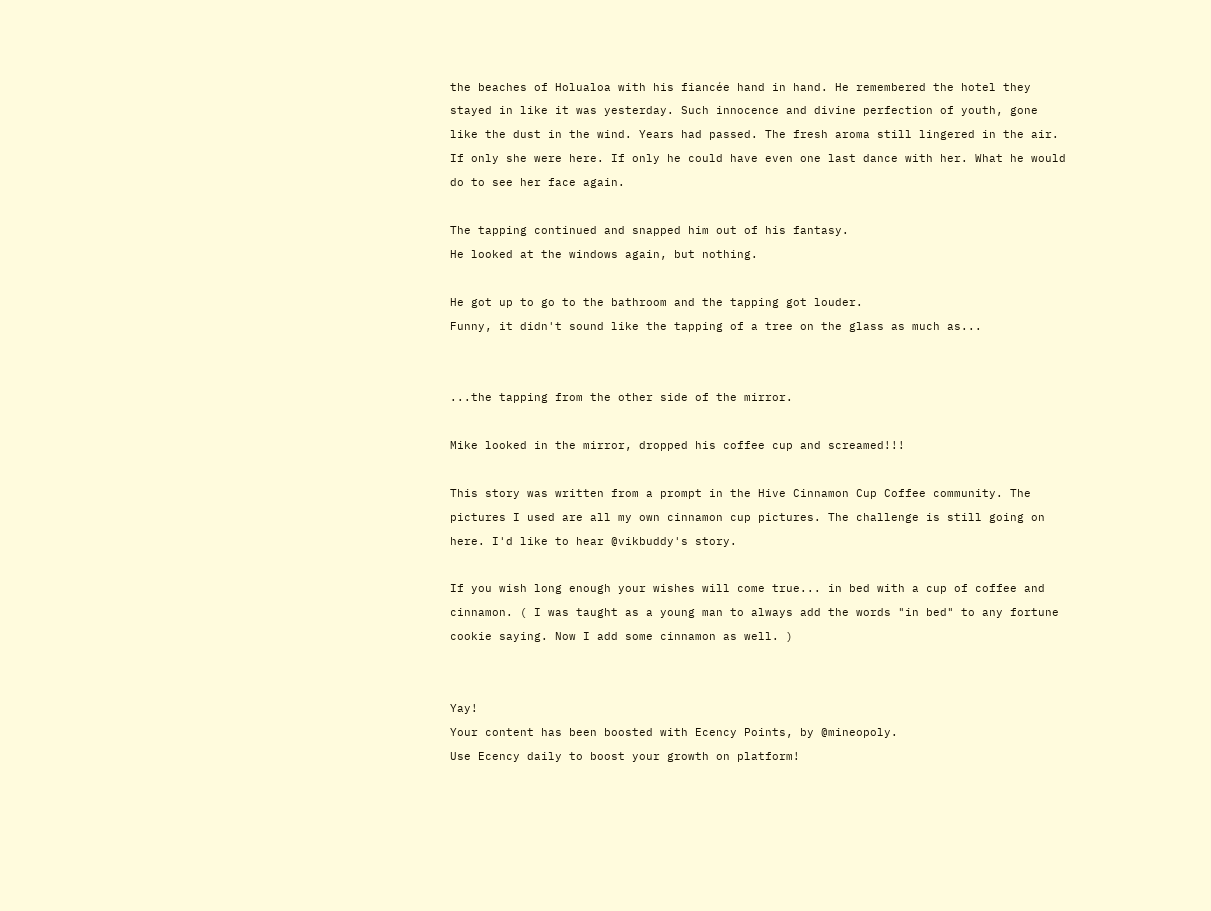the beaches of Holualoa with his fiancée hand in hand. He remembered the hotel they stayed in like it was yesterday. Such innocence and divine perfection of youth, gone like the dust in the wind. Years had passed. The fresh aroma still lingered in the air. If only she were here. If only he could have even one last dance with her. What he would do to see her face again.

The tapping continued and snapped him out of his fantasy.
He looked at the windows again, but nothing.

He got up to go to the bathroom and the tapping got louder.
Funny, it didn't sound like the tapping of a tree on the glass as much as...


...the tapping from the other side of the mirror.

Mike looked in the mirror, dropped his coffee cup and screamed!!!

This story was written from a prompt in the Hive Cinnamon Cup Coffee community. The pictures I used are all my own cinnamon cup pictures. The challenge is still going on here. I'd like to hear @vikbuddy's story.

If you wish long enough your wishes will come true... in bed with a cup of coffee and cinnamon. ( I was taught as a young man to always add the words "in bed" to any fortune cookie saying. Now I add some cinnamon as well. )


Yay!
Your content has been boosted with Ecency Points, by @mineopoly.
Use Ecency daily to boost your growth on platform!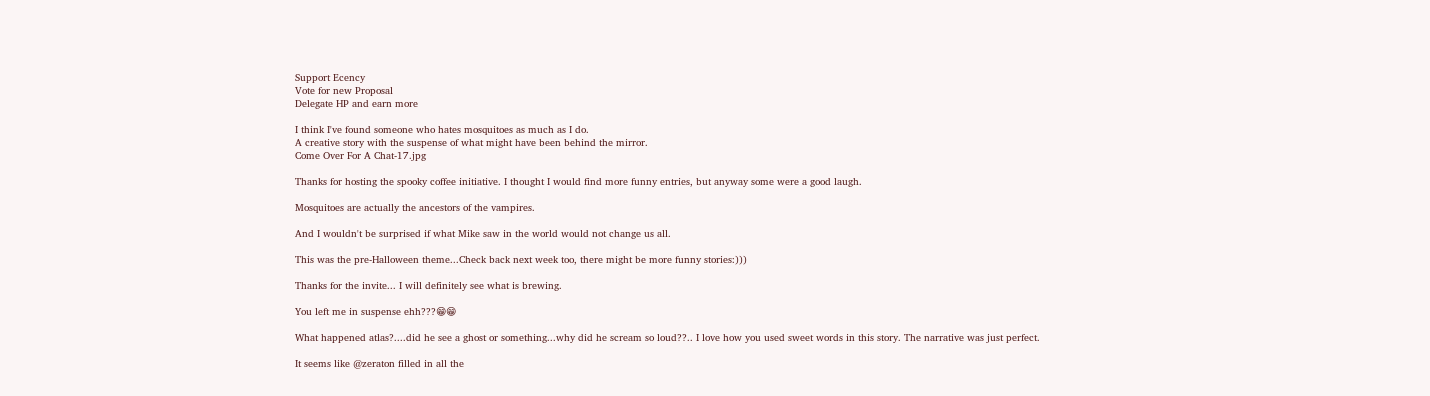Support Ecency
Vote for new Proposal
Delegate HP and earn more

I think I've found someone who hates mosquitoes as much as I do.
A creative story with the suspense of what might have been behind the mirror.
Come Over For A Chat-17.jpg

Thanks for hosting the spooky coffee initiative. I thought I would find more funny entries, but anyway some were a good laugh.

Mosquitoes are actually the ancestors of the vampires.

And I wouldn't be surprised if what Mike saw in the world would not change us all.

This was the pre-Halloween theme...Check back next week too, there might be more funny stories:)))

Thanks for the invite... I will definitely see what is brewing.

You left me in suspense ehh???😁😁

What happened atlas?....did he see a ghost or something...why did he scream so loud??.. I love how you used sweet words in this story. The narrative was just perfect.

It seems like @zeraton filled in all the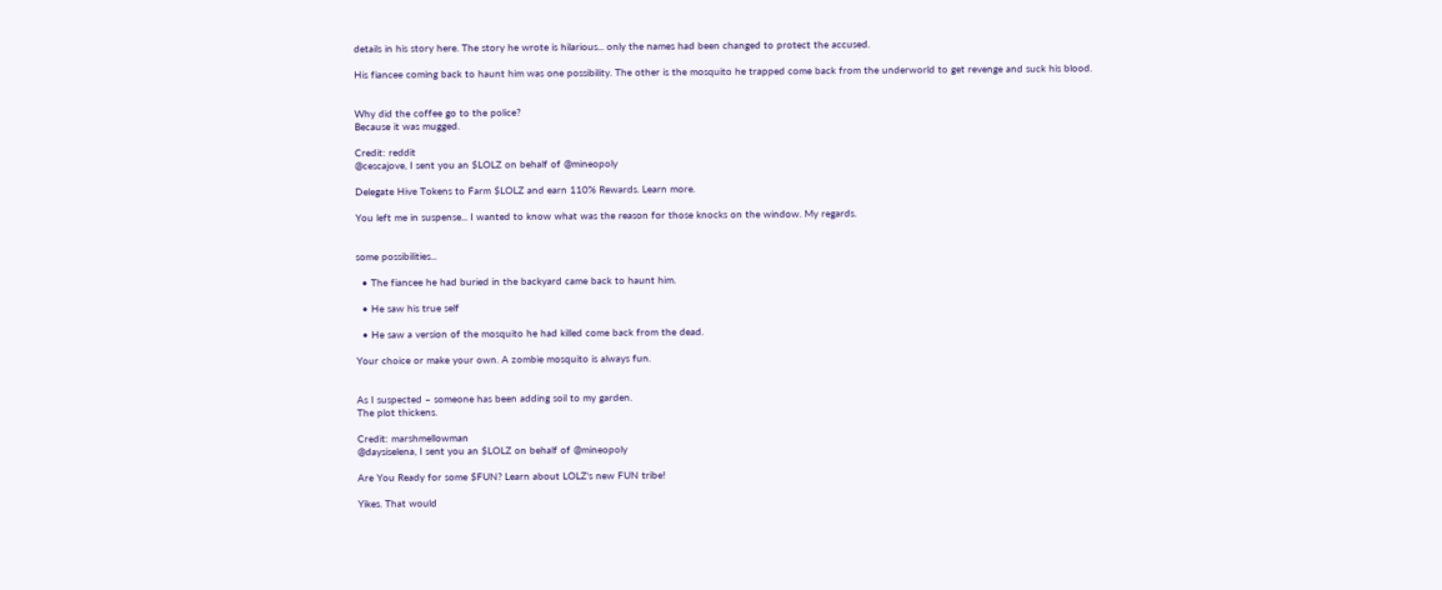details in his story here. The story he wrote is hilarious... only the names had been changed to protect the accused.

His fiancee coming back to haunt him was one possibility. The other is the mosquito he trapped come back from the underworld to get revenge and suck his blood.


Why did the coffee go to the police?
Because it was mugged.

Credit: reddit
@cescajove, I sent you an $LOLZ on behalf of @mineopoly

Delegate Hive Tokens to Farm $LOLZ and earn 110% Rewards. Learn more.

You left me in suspense... I wanted to know what was the reason for those knocks on the window. My regards.


some possibilities...

  • The fiancee he had buried in the backyard came back to haunt him.

  • He saw his true self

  • He saw a version of the mosquito he had killed come back from the dead.

Your choice or make your own. A zombie mosquito is always fun.


As I suspected – someone has been adding soil to my garden.
The plot thickens.

Credit: marshmellowman
@daysiselena, I sent you an $LOLZ on behalf of @mineopoly

Are You Ready for some $FUN? Learn about LOLZ's new FUN tribe!

Yikes. That would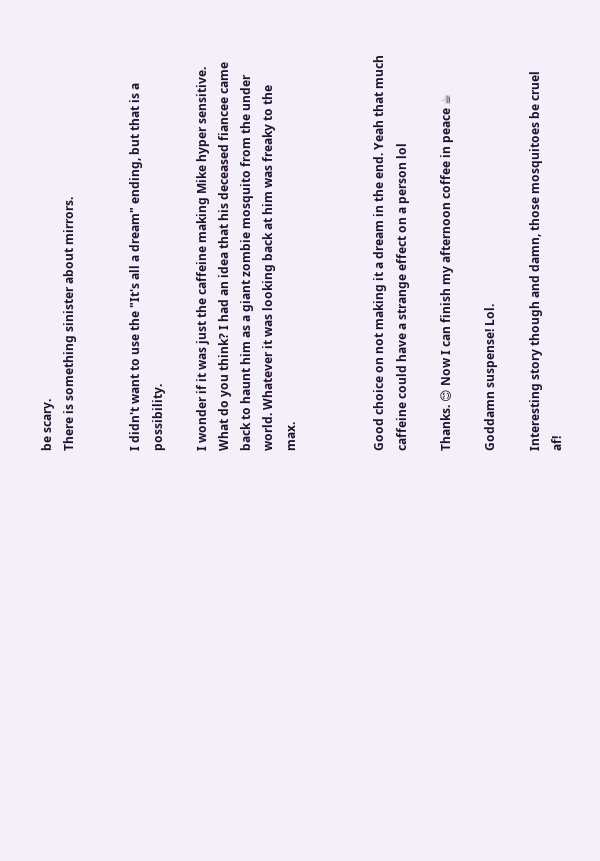be scary.
There is something sinister about mirrors.


I didn't want to use the "It's all a dream" ending, but that is a possibility.

I wonder if it was just the caffeine making Mike hyper sensitive. What do you think? I had an idea that his deceased fiancee came back to haunt him as a giant zombie mosquito from the under world. Whatever it was looking back at him was freaky to the max.



Good choice on not making it a dream in the end. Yeah that much caffeine could have a strange effect on a person lol

Thanks. 😊 Now I can finish my afternoon coffee in peace ☕

Goddamn suspense! Lol.

Interesting story though and damn, those mosquitoes be cruel af!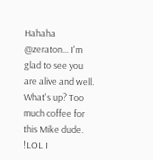Hahaha @zeraton... I'm glad to see you are alive and well. What's up? Too much coffee for this Mike dude. !LOL I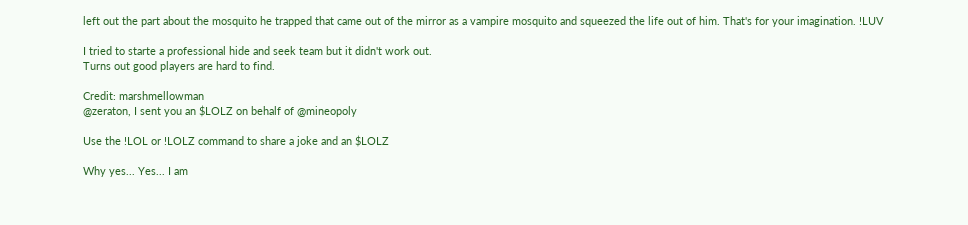left out the part about the mosquito he trapped that came out of the mirror as a vampire mosquito and squeezed the life out of him. That's for your imagination. !LUV

I tried to starte a professional hide and seek team but it didn't work out.
Turns out good players are hard to find.

Credit: marshmellowman
@zeraton, I sent you an $LOLZ on behalf of @mineopoly

Use the !LOL or !LOLZ command to share a joke and an $LOLZ

Why yes... Yes... I am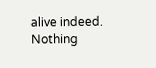alive indeed. Nothing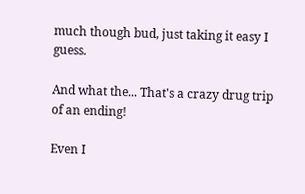much though bud, just taking it easy I guess.

And what the... That's a crazy drug trip of an ending!

Even I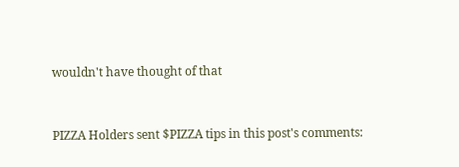wouldn't have thought of that


PIZZA Holders sent $PIZZA tips in this post's comments: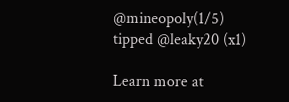@mineopoly(1/5) tipped @leaky20 (x1)

Learn more at